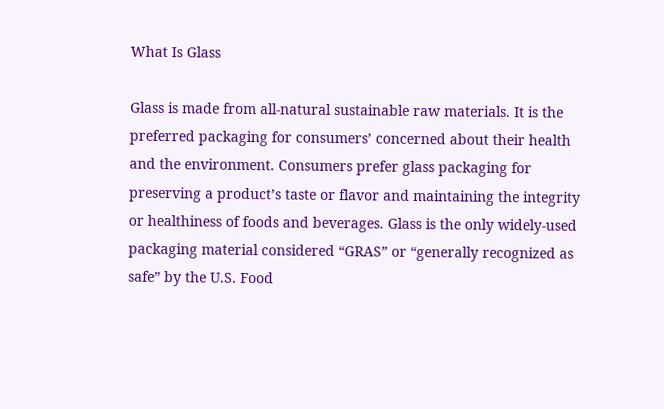What Is Glass

Glass is made from all-natural sustainable raw materials. It is the preferred packaging for consumers’ concerned about their health and the environment. Consumers prefer glass packaging for preserving a product’s taste or flavor and maintaining the integrity or healthiness of foods and beverages. Glass is the only widely-used packaging material considered “GRAS” or “generally recognized as safe” by the U.S. Food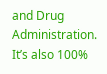and Drug Administration. It’s also 100%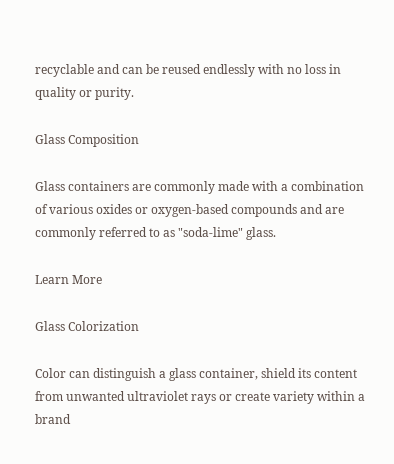recyclable and can be reused endlessly with no loss in quality or purity.

Glass Composition

Glass containers are commonly made with a combination of various oxides or oxygen-based compounds and are commonly referred to as "soda-lime" glass.

Learn More

Glass Colorization

Color can distinguish a glass container, shield its content from unwanted ultraviolet rays or create variety within a brand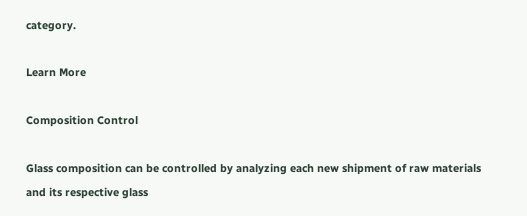category.

Learn More

Composition Control

Glass composition can be controlled by analyzing each new shipment of raw materials and its respective glass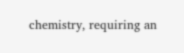chemistry, requiring an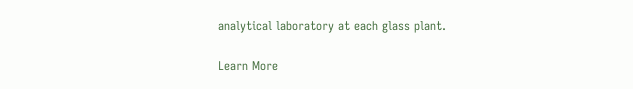analytical laboratory at each glass plant.

Learn More